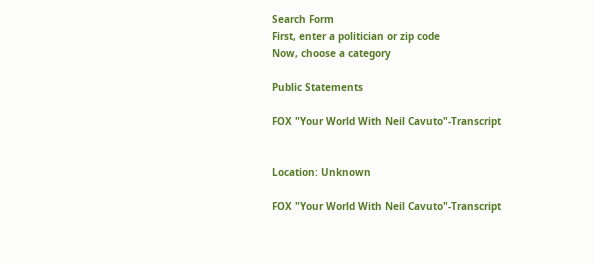Search Form
First, enter a politician or zip code
Now, choose a category

Public Statements

FOX "Your World With Neil Cavuto"-Transcript


Location: Unknown

FOX "Your World With Neil Cavuto"-Transcript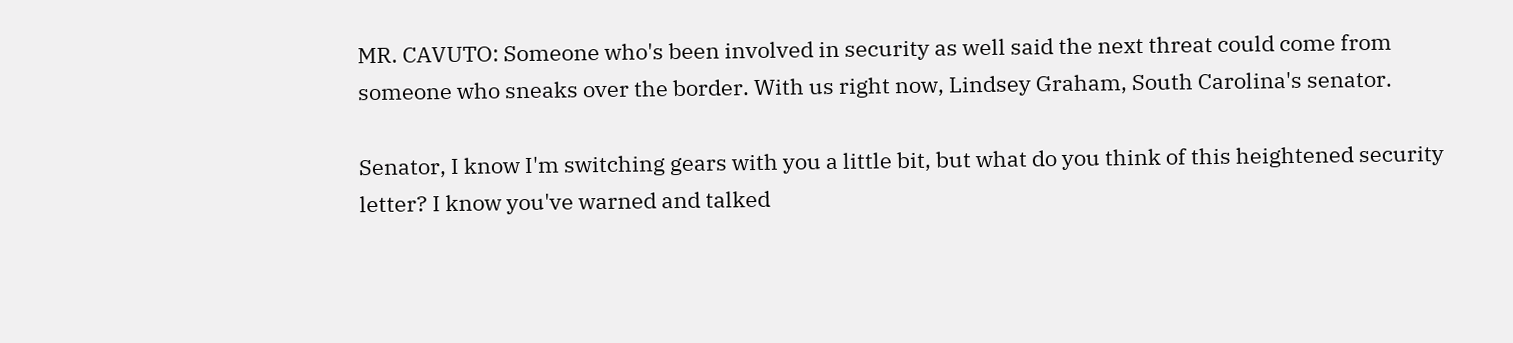MR. CAVUTO: Someone who's been involved in security as well said the next threat could come from someone who sneaks over the border. With us right now, Lindsey Graham, South Carolina's senator.

Senator, I know I'm switching gears with you a little bit, but what do you think of this heightened security letter? I know you've warned and talked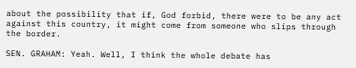about the possibility that if, God forbid, there were to be any act against this country, it might come from someone who slips through the border.

SEN. GRAHAM: Yeah. Well, I think the whole debate has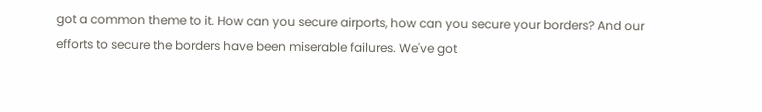got a common theme to it. How can you secure airports, how can you secure your borders? And our efforts to secure the borders have been miserable failures. We've got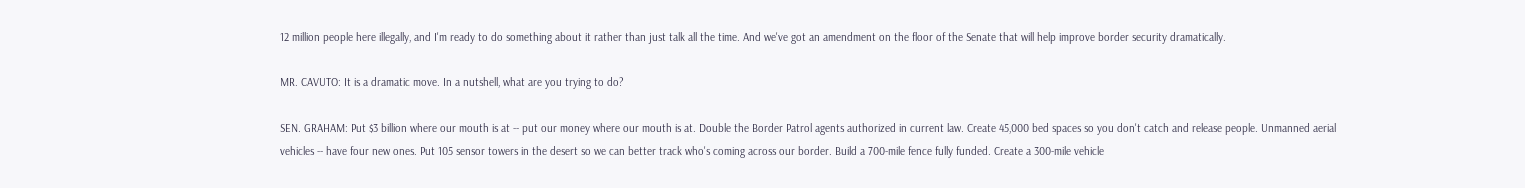12 million people here illegally, and I'm ready to do something about it rather than just talk all the time. And we've got an amendment on the floor of the Senate that will help improve border security dramatically.

MR. CAVUTO: It is a dramatic move. In a nutshell, what are you trying to do?

SEN. GRAHAM: Put $3 billion where our mouth is at -- put our money where our mouth is at. Double the Border Patrol agents authorized in current law. Create 45,000 bed spaces so you don't catch and release people. Unmanned aerial vehicles -- have four new ones. Put 105 sensor towers in the desert so we can better track who's coming across our border. Build a 700-mile fence fully funded. Create a 300-mile vehicle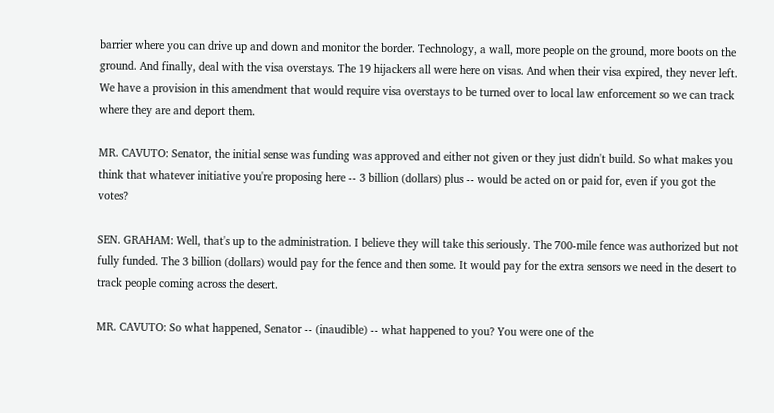barrier where you can drive up and down and monitor the border. Technology, a wall, more people on the ground, more boots on the ground. And finally, deal with the visa overstays. The 19 hijackers all were here on visas. And when their visa expired, they never left. We have a provision in this amendment that would require visa overstays to be turned over to local law enforcement so we can track where they are and deport them.

MR. CAVUTO: Senator, the initial sense was funding was approved and either not given or they just didn't build. So what makes you think that whatever initiative you're proposing here -- 3 billion (dollars) plus -- would be acted on or paid for, even if you got the votes?

SEN. GRAHAM: Well, that's up to the administration. I believe they will take this seriously. The 700-mile fence was authorized but not fully funded. The 3 billion (dollars) would pay for the fence and then some. It would pay for the extra sensors we need in the desert to track people coming across the desert.

MR. CAVUTO: So what happened, Senator -- (inaudible) -- what happened to you? You were one of the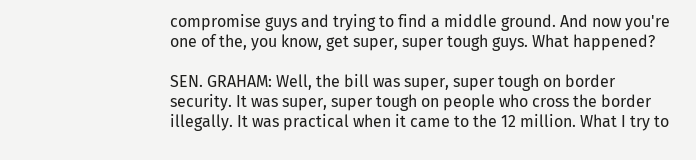compromise guys and trying to find a middle ground. And now you're one of the, you know, get super, super tough guys. What happened?

SEN. GRAHAM: Well, the bill was super, super tough on border security. It was super, super tough on people who cross the border illegally. It was practical when it came to the 12 million. What I try to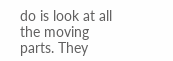do is look at all the moving parts. They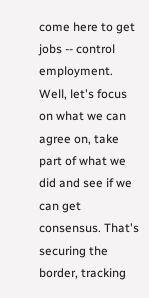come here to get jobs -- control employment. Well, let's focus on what we can agree on, take part of what we did and see if we can get consensus. That's securing the border, tracking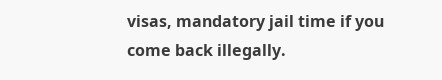visas, mandatory jail time if you come back illegally.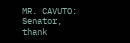MR. CAVUTO: Senator, thank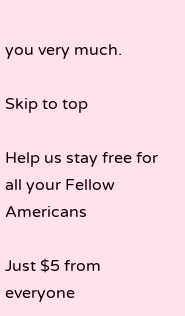you very much.

Skip to top

Help us stay free for all your Fellow Americans

Just $5 from everyone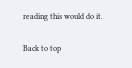reading this would do it.

Back to top